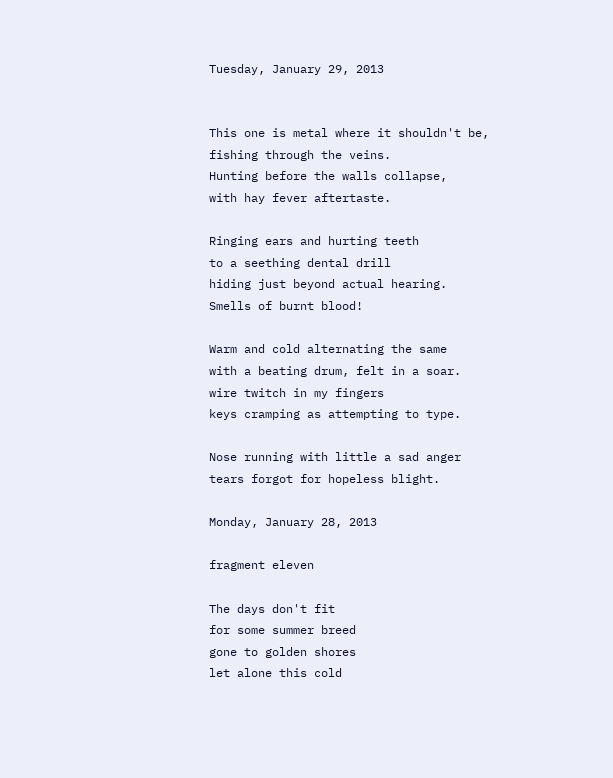Tuesday, January 29, 2013


This one is metal where it shouldn't be,
fishing through the veins.
Hunting before the walls collapse,
with hay fever aftertaste.

Ringing ears and hurting teeth
to a seething dental drill
hiding just beyond actual hearing.
Smells of burnt blood!

Warm and cold alternating the same
with a beating drum, felt in a soar.
wire twitch in my fingers
keys cramping as attempting to type.

Nose running with little a sad anger
tears forgot for hopeless blight.

Monday, January 28, 2013

fragment eleven

The days don't fit
for some summer breed
gone to golden shores
let alone this cold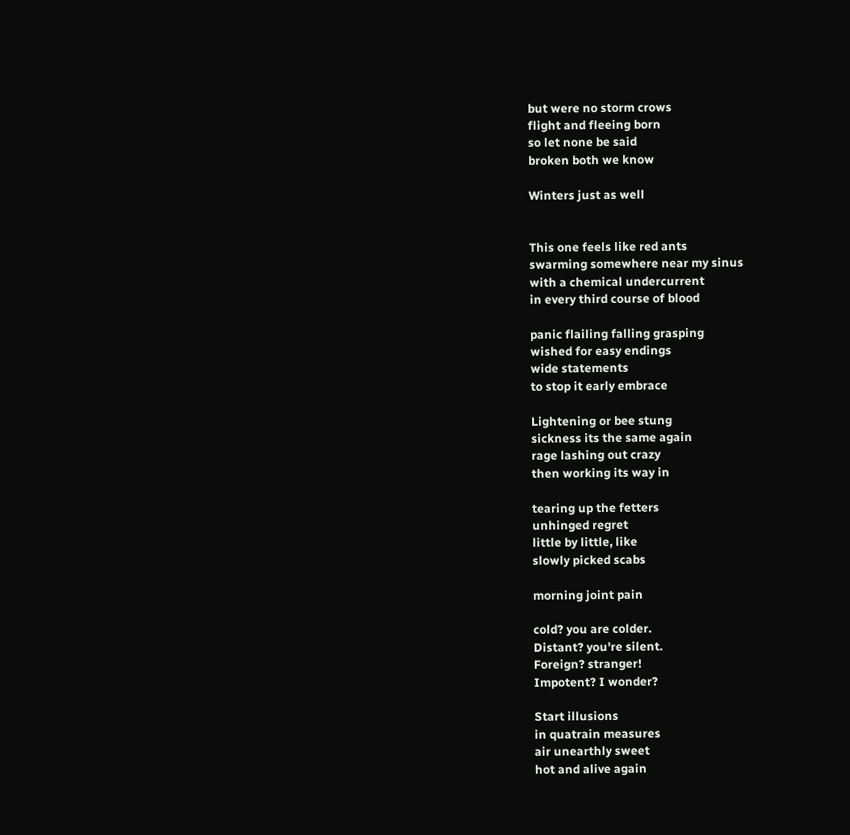but were no storm crows
flight and fleeing born
so let none be said
broken both we know

Winters just as well


This one feels like red ants
swarming somewhere near my sinus
with a chemical undercurrent
in every third course of blood

panic flailing falling grasping
wished for easy endings
wide statements
to stop it early embrace

Lightening or bee stung
sickness its the same again
rage lashing out crazy
then working its way in

tearing up the fetters
unhinged regret
little by little, like
slowly picked scabs

morning joint pain

cold? you are colder.
Distant? you're silent.
Foreign? stranger!
Impotent? I wonder?

Start illusions
in quatrain measures
air unearthly sweet
hot and alive again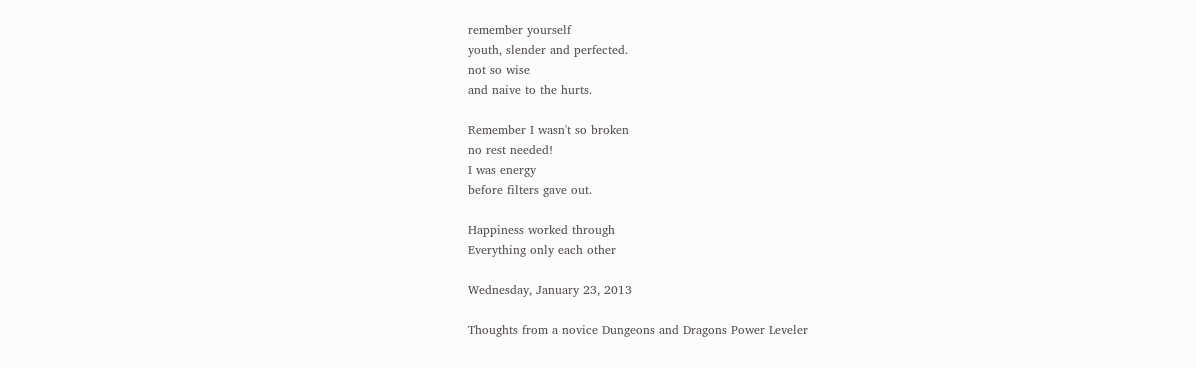remember yourself
youth, slender and perfected.
not so wise
and naive to the hurts.

Remember I wasn't so broken
no rest needed!
I was energy
before filters gave out.

Happiness worked through
Everything only each other

Wednesday, January 23, 2013

Thoughts from a novice Dungeons and Dragons Power Leveler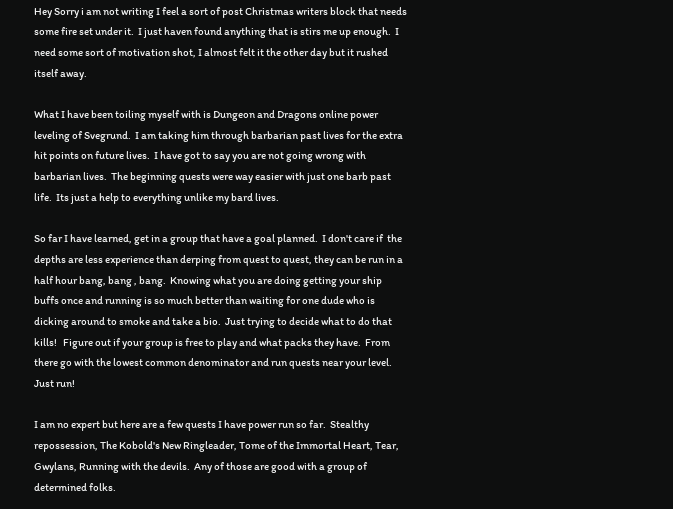Hey Sorry i am not writing I feel a sort of post Christmas writers block that needs some fire set under it.  I just haven found anything that is stirs me up enough.  I need some sort of motivation shot, I almost felt it the other day but it rushed itself away.

What I have been toiling myself with is Dungeon and Dragons online power leveling of Svegrund.  I am taking him through barbarian past lives for the extra hit points on future lives.  I have got to say you are not going wrong with barbarian lives.  The beginning quests were way easier with just one barb past life.  Its just a help to everything unlike my bard lives.

So far I have learned, get in a group that have a goal planned.  I don't care if  the depths are less experience than derping from quest to quest, they can be run in a half hour bang, bang , bang.  Knowing what you are doing getting your ship buffs once and running is so much better than waiting for one dude who is dicking around to smoke and take a bio.  Just trying to decide what to do that kills!   Figure out if your group is free to play and what packs they have.  From there go with the lowest common denominator and run quests near your level.  Just run!

I am no expert but here are a few quests I have power run so far.  Stealthy repossession, The Kobold's New Ringleader, Tome of the Immortal Heart, Tear, Gwylans, Running with the devils.  Any of those are good with a group of determined folks.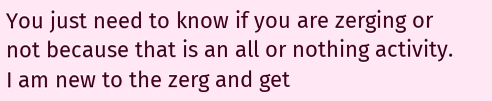You just need to know if you are zerging or not because that is an all or nothing activity.   I am new to the zerg and get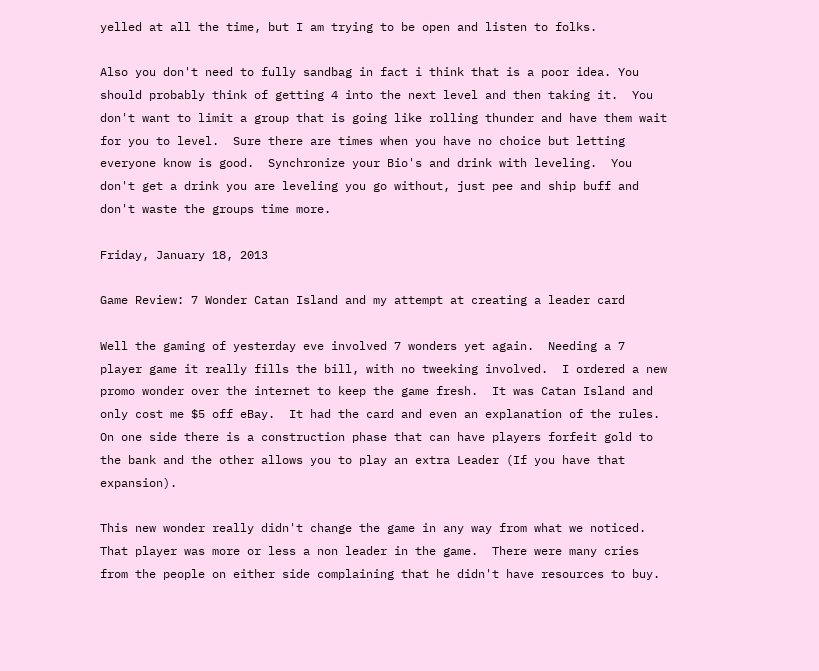yelled at all the time, but I am trying to be open and listen to folks.

Also you don't need to fully sandbag in fact i think that is a poor idea. You should probably think of getting 4 into the next level and then taking it.  You don't want to limit a group that is going like rolling thunder and have them wait for you to level.  Sure there are times when you have no choice but letting everyone know is good.  Synchronize your Bio's and drink with leveling.  You don't get a drink you are leveling you go without, just pee and ship buff and don't waste the groups time more.

Friday, January 18, 2013

Game Review: 7 Wonder Catan Island and my attempt at creating a leader card

Well the gaming of yesterday eve involved 7 wonders yet again.  Needing a 7 player game it really fills the bill, with no tweeking involved.  I ordered a new promo wonder over the internet to keep the game fresh.  It was Catan Island and only cost me $5 off eBay.  It had the card and even an explanation of the rules.  On one side there is a construction phase that can have players forfeit gold to the bank and the other allows you to play an extra Leader (If you have that expansion).

This new wonder really didn't change the game in any way from what we noticed.  That player was more or less a non leader in the game.  There were many cries from the people on either side complaining that he didn't have resources to buy.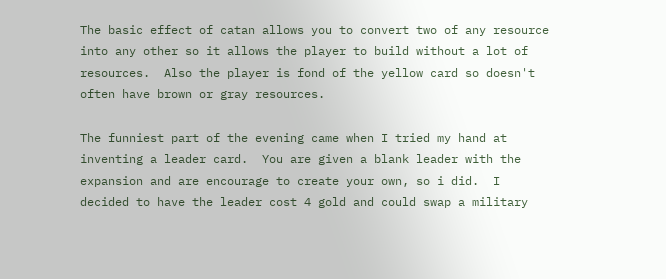The basic effect of catan allows you to convert two of any resource into any other so it allows the player to build without a lot of resources.  Also the player is fond of the yellow card so doesn't often have brown or gray resources.

The funniest part of the evening came when I tried my hand at inventing a leader card.  You are given a blank leader with the expansion and are encourage to create your own, so i did.  I decided to have the leader cost 4 gold and could swap a military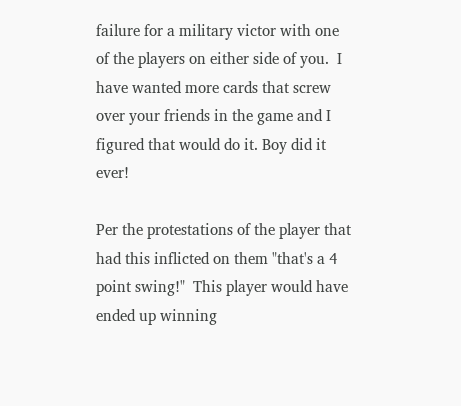failure for a military victor with one of the players on either side of you.  I have wanted more cards that screw over your friends in the game and I figured that would do it. Boy did it ever!

Per the protestations of the player that had this inflicted on them "that's a 4 point swing!"  This player would have ended up winning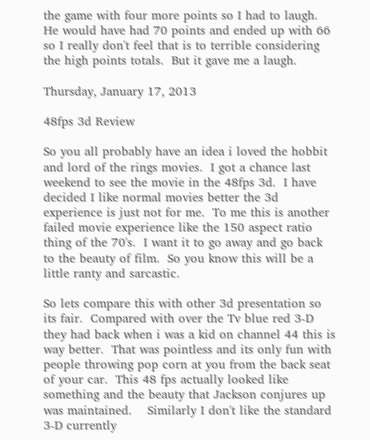the game with four more points so I had to laugh.  He would have had 70 points and ended up with 66 so I really don't feel that is to terrible considering the high points totals.  But it gave me a laugh.

Thursday, January 17, 2013

48fps 3d Review

So you all probably have an idea i loved the hobbit and lord of the rings movies.  I got a chance last weekend to see the movie in the 48fps 3d.  I have decided I like normal movies better the 3d experience is just not for me.  To me this is another failed movie experience like the 150 aspect ratio thing of the 70's.  I want it to go away and go back to the beauty of film.  So you know this will be a little ranty and sarcastic.

So lets compare this with other 3d presentation so its fair.  Compared with over the Tv blue red 3-D they had back when i was a kid on channel 44 this is way better.  That was pointless and its only fun with people throwing pop corn at you from the back seat of your car.  This 48 fps actually looked like something and the beauty that Jackson conjures up was maintained.    Similarly I don't like the standard 3-D currently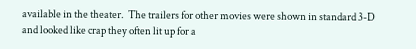available in the theater.  The trailers for other movies were shown in standard 3-D and looked like crap they often lit up for a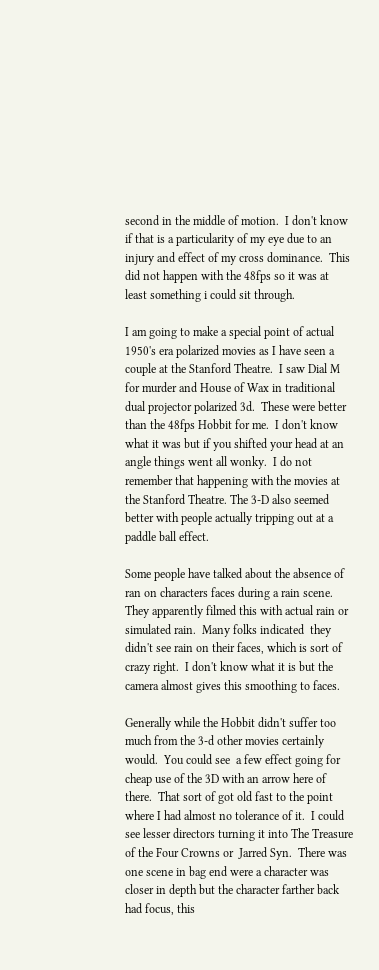second in the middle of motion.  I don't know if that is a particularity of my eye due to an injury and effect of my cross dominance.  This did not happen with the 48fps so it was at least something i could sit through.

I am going to make a special point of actual 1950's era polarized movies as I have seen a couple at the Stanford Theatre.  I saw Dial M for murder and House of Wax in traditional dual projector polarized 3d.  These were better than the 48fps Hobbit for me.  I don't know what it was but if you shifted your head at an angle things went all wonky.  I do not remember that happening with the movies at the Stanford Theatre. The 3-D also seemed better with people actually tripping out at a paddle ball effect.

Some people have talked about the absence of ran on characters faces during a rain scene.  They apparently filmed this with actual rain or simulated rain.  Many folks indicated  they didn't see rain on their faces, which is sort of crazy right.  I don't know what it is but the camera almost gives this smoothing to faces.

Generally while the Hobbit didn't suffer too much from the 3-d other movies certainly would.  You could see  a few effect going for cheap use of the 3D with an arrow here of there.  That sort of got old fast to the point where I had almost no tolerance of it.  I could see lesser directors turning it into The Treasure of the Four Crowns or  Jarred Syn.  There was one scene in bag end were a character was closer in depth but the character farther back had focus, this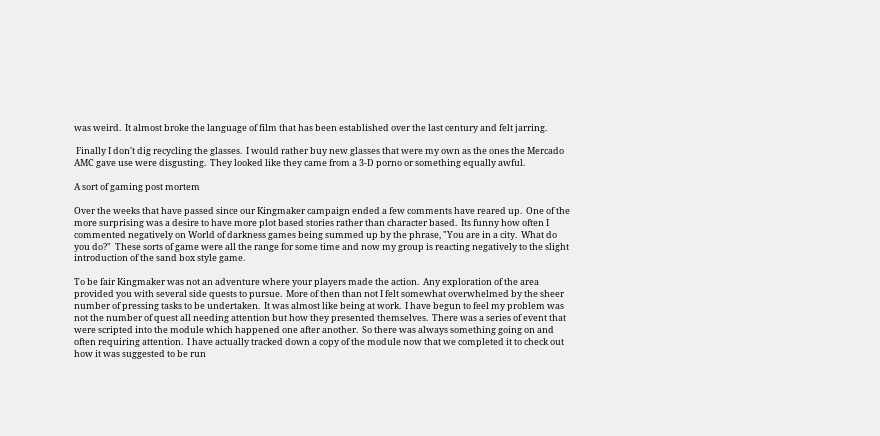was weird.  It almost broke the language of film that has been established over the last century and felt jarring.

 Finally I don't dig recycling the glasses.  I would rather buy new glasses that were my own as the ones the Mercado AMC gave use were disgusting.  They looked like they came from a 3-D porno or something equally awful.

A sort of gaming post mortem

Over the weeks that have passed since our Kingmaker campaign ended a few comments have reared up.  One of the more surprising was a desire to have more plot based stories rather than character based.  Its funny how often I commented negatively on World of darkness games being summed up by the phrase, "You are in a city.  What do you do?"  These sorts of game were all the range for some time and now my group is reacting negatively to the slight introduction of the sand box style game.

To be fair Kingmaker was not an adventure where your players made the action.  Any exploration of the area provided you with several side quests to pursue.  More of then than not I felt somewhat overwhelmed by the sheer number of pressing tasks to be undertaken.  It was almost like being at work.  I have begun to feel my problem was not the number of quest all needing attention but how they presented themselves.  There was a series of event that were scripted into the module which happened one after another.  So there was always something going on and often requiring attention.  I have actually tracked down a copy of the module now that we completed it to check out how it was suggested to be run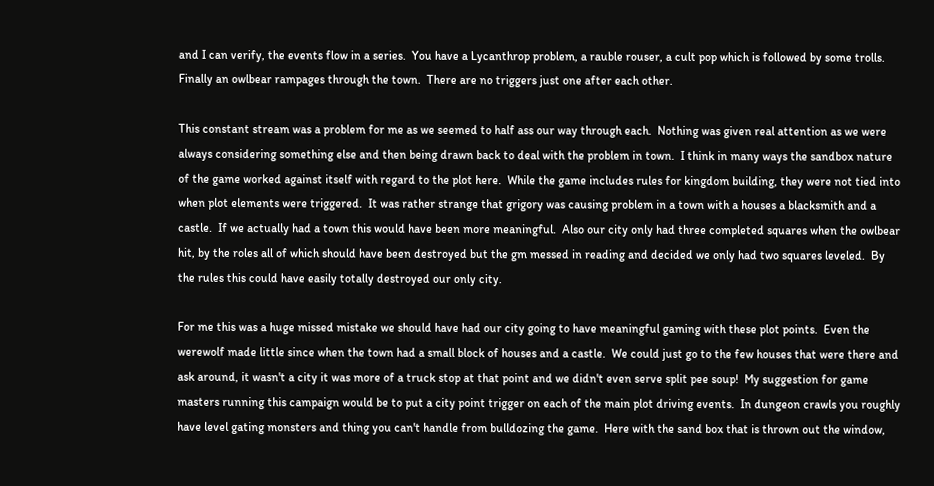and I can verify, the events flow in a series.  You have a Lycanthrop problem, a rauble rouser, a cult pop which is followed by some trolls.  Finally an owlbear rampages through the town.  There are no triggers just one after each other.

This constant stream was a problem for me as we seemed to half ass our way through each.  Nothing was given real attention as we were always considering something else and then being drawn back to deal with the problem in town.  I think in many ways the sandbox nature of the game worked against itself with regard to the plot here.  While the game includes rules for kingdom building, they were not tied into when plot elements were triggered.  It was rather strange that grigory was causing problem in a town with a houses a blacksmith and a castle.  If we actually had a town this would have been more meaningful.  Also our city only had three completed squares when the owlbear hit, by the roles all of which should have been destroyed but the gm messed in reading and decided we only had two squares leveled.  By the rules this could have easily totally destroyed our only city.

For me this was a huge missed mistake we should have had our city going to have meaningful gaming with these plot points.  Even the werewolf made little since when the town had a small block of houses and a castle.  We could just go to the few houses that were there and ask around, it wasn't a city it was more of a truck stop at that point and we didn't even serve split pee soup!  My suggestion for game masters running this campaign would be to put a city point trigger on each of the main plot driving events.  In dungeon crawls you roughly have level gating monsters and thing you can't handle from bulldozing the game.  Here with the sand box that is thrown out the window,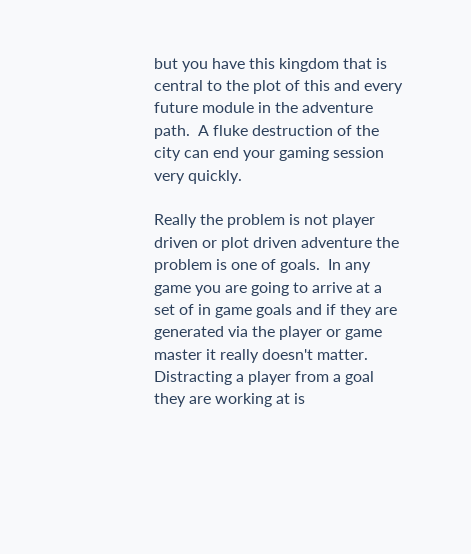but you have this kingdom that is central to the plot of this and every future module in the adventure path.  A fluke destruction of the city can end your gaming session very quickly.

Really the problem is not player driven or plot driven adventure the problem is one of goals.  In any game you are going to arrive at a set of in game goals and if they are generated via the player or game master it really doesn't matter.  Distracting a player from a goal they are working at is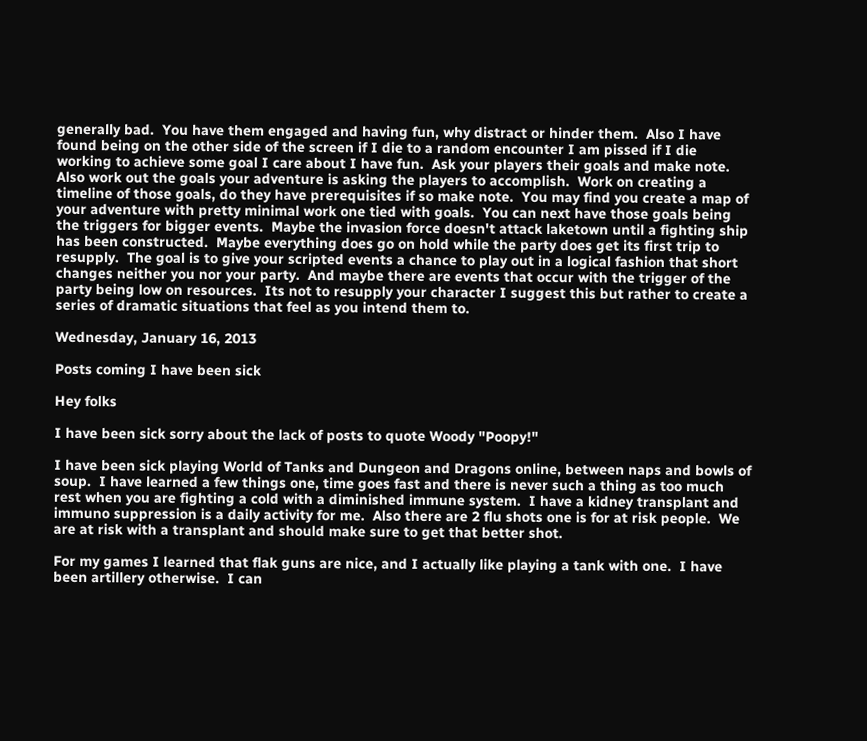generally bad.  You have them engaged and having fun, why distract or hinder them.  Also I have found being on the other side of the screen if I die to a random encounter I am pissed if I die working to achieve some goal I care about I have fun.  Ask your players their goals and make note.  Also work out the goals your adventure is asking the players to accomplish.  Work on creating a timeline of those goals, do they have prerequisites if so make note.  You may find you create a map of your adventure with pretty minimal work one tied with goals.  You can next have those goals being the triggers for bigger events.  Maybe the invasion force doesn't attack laketown until a fighting ship has been constructed.  Maybe everything does go on hold while the party does get its first trip to resupply.  The goal is to give your scripted events a chance to play out in a logical fashion that short changes neither you nor your party.  And maybe there are events that occur with the trigger of the party being low on resources.  Its not to resupply your character I suggest this but rather to create a series of dramatic situations that feel as you intend them to.

Wednesday, January 16, 2013

Posts coming I have been sick

Hey folks

I have been sick sorry about the lack of posts to quote Woody "Poopy!"

I have been sick playing World of Tanks and Dungeon and Dragons online, between naps and bowls of soup.  I have learned a few things one, time goes fast and there is never such a thing as too much rest when you are fighting a cold with a diminished immune system.  I have a kidney transplant and immuno suppression is a daily activity for me.  Also there are 2 flu shots one is for at risk people.  We are at risk with a transplant and should make sure to get that better shot.

For my games I learned that flak guns are nice, and I actually like playing a tank with one.  I have been artillery otherwise.  I can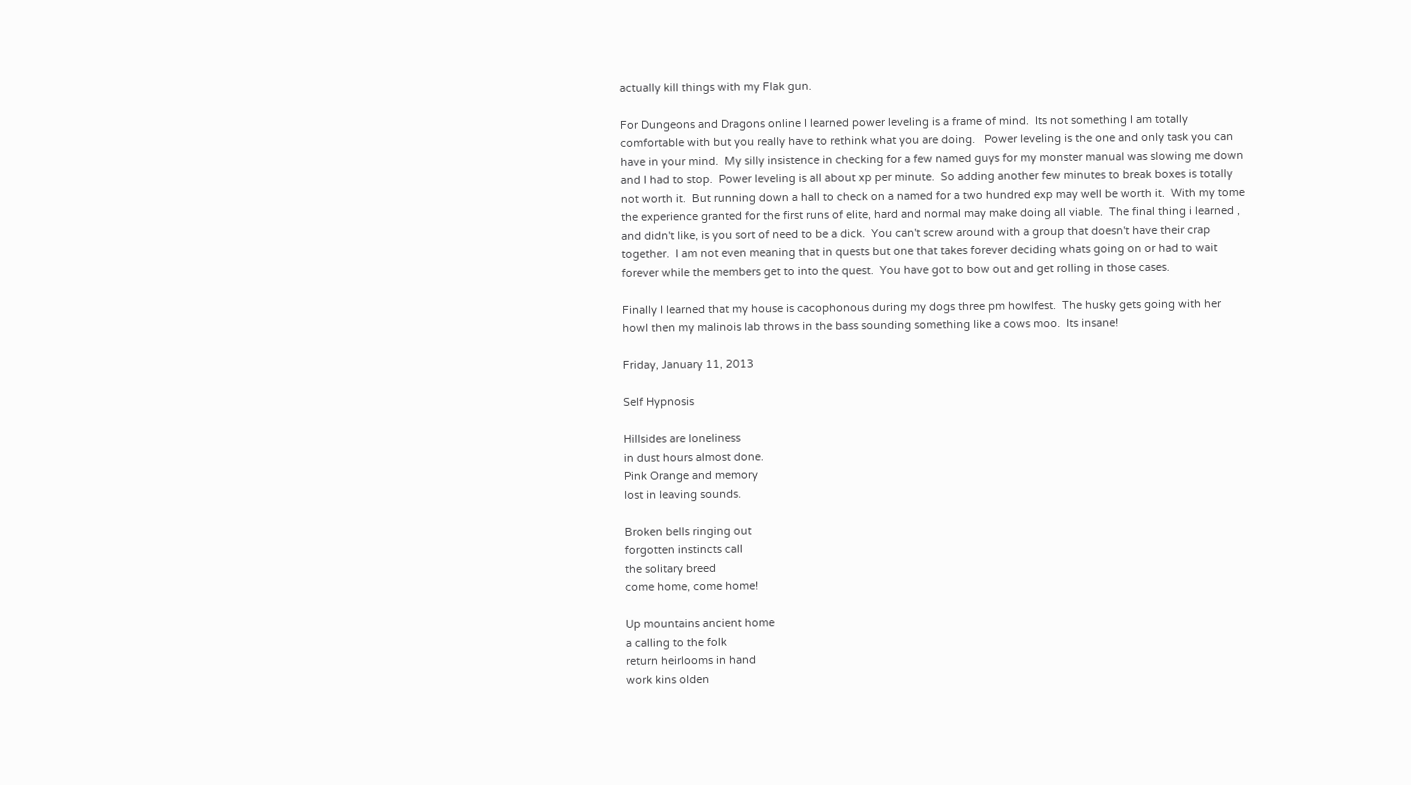actually kill things with my Flak gun.

For Dungeons and Dragons online I learned power leveling is a frame of mind.  Its not something I am totally comfortable with but you really have to rethink what you are doing.   Power leveling is the one and only task you can have in your mind.  My silly insistence in checking for a few named guys for my monster manual was slowing me down and I had to stop.  Power leveling is all about xp per minute.  So adding another few minutes to break boxes is totally not worth it.  But running down a hall to check on a named for a two hundred exp may well be worth it.  With my tome the experience granted for the first runs of elite, hard and normal may make doing all viable.  The final thing i learned , and didn't like, is you sort of need to be a dick.  You can't screw around with a group that doesn't have their crap together.  I am not even meaning that in quests but one that takes forever deciding whats going on or had to wait forever while the members get to into the quest.  You have got to bow out and get rolling in those cases.

Finally I learned that my house is cacophonous during my dogs three pm howlfest.  The husky gets going with her howl then my malinois lab throws in the bass sounding something like a cows moo.  Its insane!

Friday, January 11, 2013

Self Hypnosis

Hillsides are loneliness
in dust hours almost done.
Pink Orange and memory
lost in leaving sounds.

Broken bells ringing out
forgotten instincts call
the solitary breed
come home, come home!

Up mountains ancient home
a calling to the folk
return heirlooms in hand
work kins olden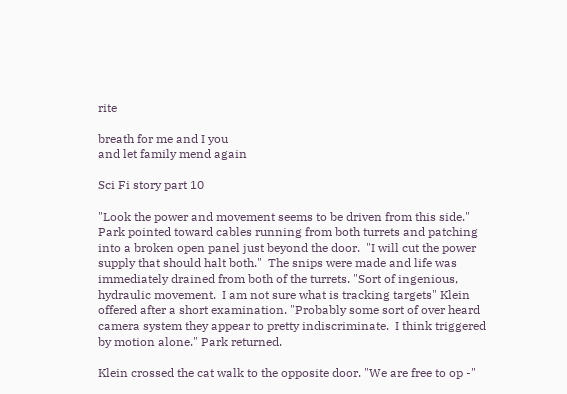rite

breath for me and I you
and let family mend again

Sci Fi story part 10

"Look the power and movement seems to be driven from this side." Park pointed toward cables running from both turrets and patching into a broken open panel just beyond the door.  "I will cut the power supply that should halt both."  The snips were made and life was immediately drained from both of the turrets. "Sort of ingenious, hydraulic movement.  I am not sure what is tracking targets" Klein offered after a short examination. "Probably some sort of over heard camera system they appear to pretty indiscriminate.  I think triggered by motion alone." Park returned.

Klein crossed the cat walk to the opposite door. "We are free to op -"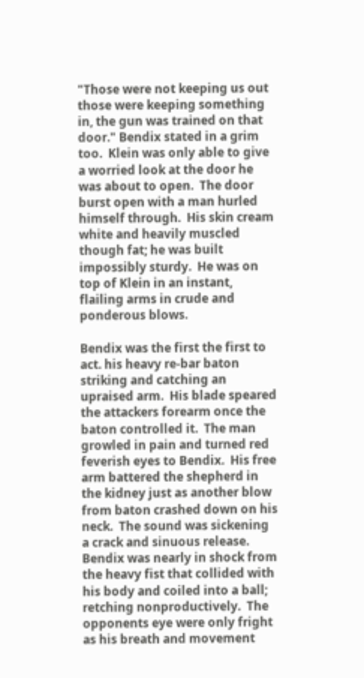"Those were not keeping us out those were keeping something in, the gun was trained on that door." Bendix stated in a grim too.  Klein was only able to give a worried look at the door he was about to open.  The door burst open with a man hurled himself through.  His skin cream white and heavily muscled though fat; he was built impossibly sturdy.  He was on top of Klein in an instant, flailing arms in crude and ponderous blows.

Bendix was the first the first to act. his heavy re-bar baton striking and catching an upraised arm.  His blade speared the attackers forearm once the baton controlled it.  The man growled in pain and turned red feverish eyes to Bendix.  His free arm battered the shepherd in the kidney just as another blow from baton crashed down on his neck.  The sound was sickening a crack and sinuous release.  Bendix was nearly in shock from the heavy fist that collided with his body and coiled into a ball; retching nonproductively.  The opponents eye were only fright as his breath and movement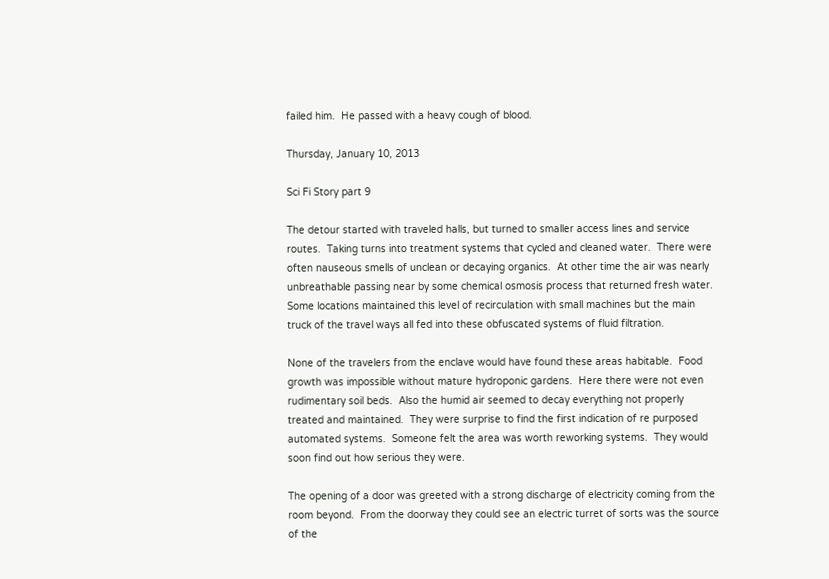failed him.  He passed with a heavy cough of blood.

Thursday, January 10, 2013

Sci Fi Story part 9

The detour started with traveled halls, but turned to smaller access lines and service routes.  Taking turns into treatment systems that cycled and cleaned water.  There were often nauseous smells of unclean or decaying organics.  At other time the air was nearly unbreathable passing near by some chemical osmosis process that returned fresh water. Some locations maintained this level of recirculation with small machines but the main truck of the travel ways all fed into these obfuscated systems of fluid filtration.

None of the travelers from the enclave would have found these areas habitable.  Food growth was impossible without mature hydroponic gardens.  Here there were not even rudimentary soil beds.  Also the humid air seemed to decay everything not properly treated and maintained.  They were surprise to find the first indication of re purposed automated systems.  Someone felt the area was worth reworking systems.  They would soon find out how serious they were.

The opening of a door was greeted with a strong discharge of electricity coming from the room beyond.  From the doorway they could see an electric turret of sorts was the source of the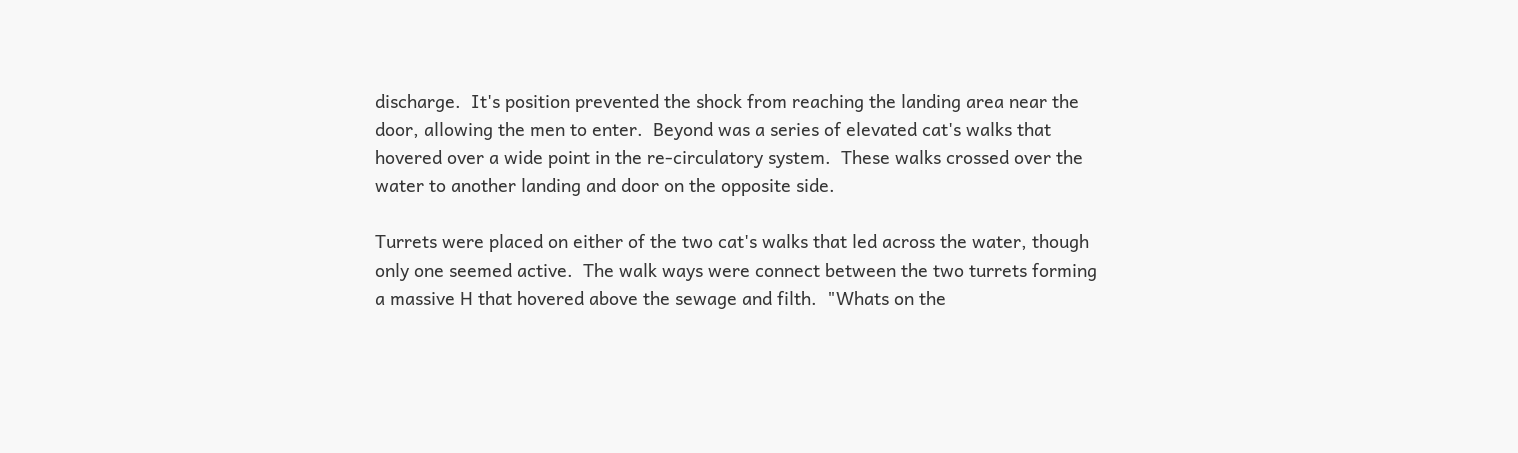discharge.  It's position prevented the shock from reaching the landing area near the door, allowing the men to enter.  Beyond was a series of elevated cat's walks that hovered over a wide point in the re-circulatory system.  These walks crossed over the water to another landing and door on the opposite side.

Turrets were placed on either of the two cat's walks that led across the water, though only one seemed active.  The walk ways were connect between the two turrets forming a massive H that hovered above the sewage and filth.  "Whats on the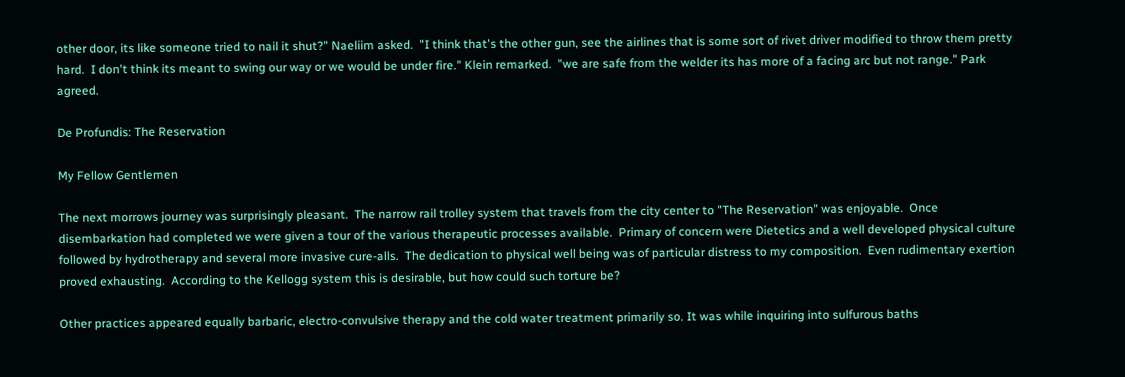other door, its like someone tried to nail it shut?" Naeliim asked.  "I think that's the other gun, see the airlines that is some sort of rivet driver modified to throw them pretty hard.  I don't think its meant to swing our way or we would be under fire." Klein remarked.  "we are safe from the welder its has more of a facing arc but not range." Park agreed.

De Profundis: The Reservation

My Fellow Gentlemen

The next morrows journey was surprisingly pleasant.  The narrow rail trolley system that travels from the city center to "The Reservation" was enjoyable.  Once disembarkation had completed we were given a tour of the various therapeutic processes available.  Primary of concern were Dietetics and a well developed physical culture followed by hydrotherapy and several more invasive cure-alls.  The dedication to physical well being was of particular distress to my composition.  Even rudimentary exertion proved exhausting.  According to the Kellogg system this is desirable, but how could such torture be?

Other practices appeared equally barbaric, electro-convulsive therapy and the cold water treatment primarily so. It was while inquiring into sulfurous baths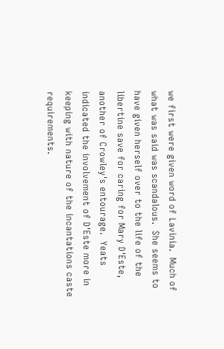we first were given word of Lavinia.  Much of what was said was scandalous.  She seems to have given herself over to the life of the libertine save for caring for Mary D'Este, another of Crowley's entourage.  Yeats indicated the involvement of D'Este more in keeping with nature of the incantations caste requirements.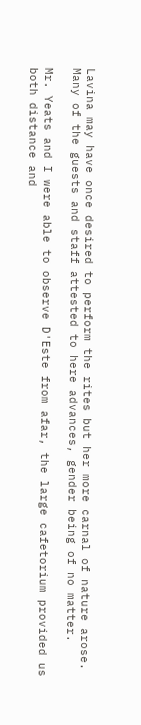Lavina may have once desired to perform the rites but her more carnal of nature arose.  Many of the guests and staff attested to here advances, gender being of no matter.

Mr. Yeats and I were able to observe D'Este from afar, the large cafetorium provided us both distance and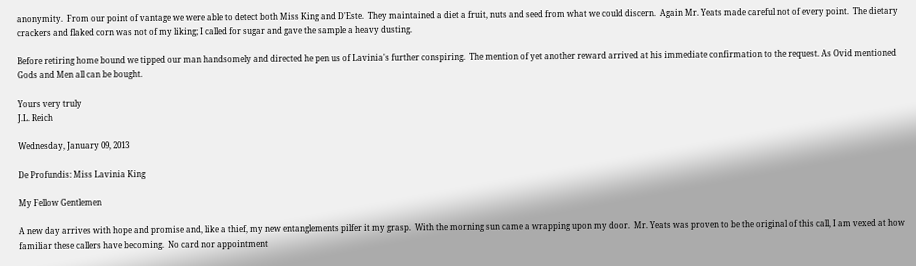anonymity.  From our point of vantage we were able to detect both Miss King and D'Este.  They maintained a diet a fruit, nuts and seed from what we could discern.  Again Mr. Yeats made careful not of every point.  The dietary crackers and flaked corn was not of my liking; I called for sugar and gave the sample a heavy dusting.

Before retiring home bound we tipped our man handsomely and directed he pen us of Lavinia's further conspiring.  The mention of yet another reward arrived at his immediate confirmation to the request. As Ovid mentioned Gods and Men all can be bought.

Yours very truly
J.L. Reich

Wednesday, January 09, 2013

De Profundis: Miss Lavinia King

My Fellow Gentlemen

A new day arrives with hope and promise and, like a thief, my new entanglements pilfer it my grasp.  With the morning sun came a wrapping upon my door.  Mr. Yeats was proven to be the original of this call, I am vexed at how familiar these callers have becoming.  No card nor appointment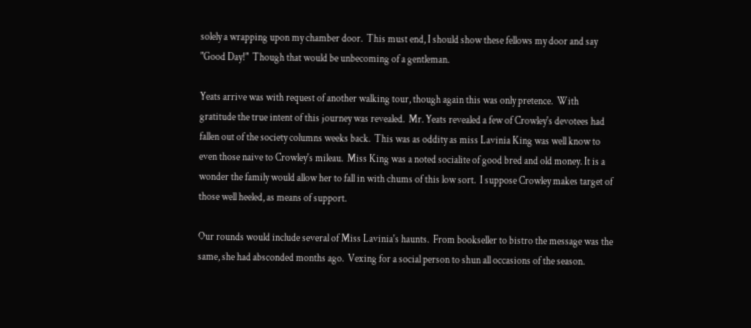solely a wrapping upon my chamber door.  This must end, I should show these fellows my door and say "Good Day!"  Though that would be unbecoming of a gentleman.

Yeats arrive was with request of another walking tour, though again this was only pretence.  With gratitude the true intent of this journey was revealed.  Mr. Yeats revealed a few of Crowley's devotees had fallen out of the society columns weeks back.  This was as oddity as miss Lavinia King was well know to even those naive to Crowley's mileau.  Miss King was a noted socialite of good bred and old money. It is a wonder the family would allow her to fall in with chums of this low sort.  I suppose Crowley makes target of those well heeled, as means of support.

Our rounds would include several of Miss Lavinia's haunts.  From bookseller to bistro the message was the same, she had absconded months ago.  Vexing for a social person to shun all occasions of the season.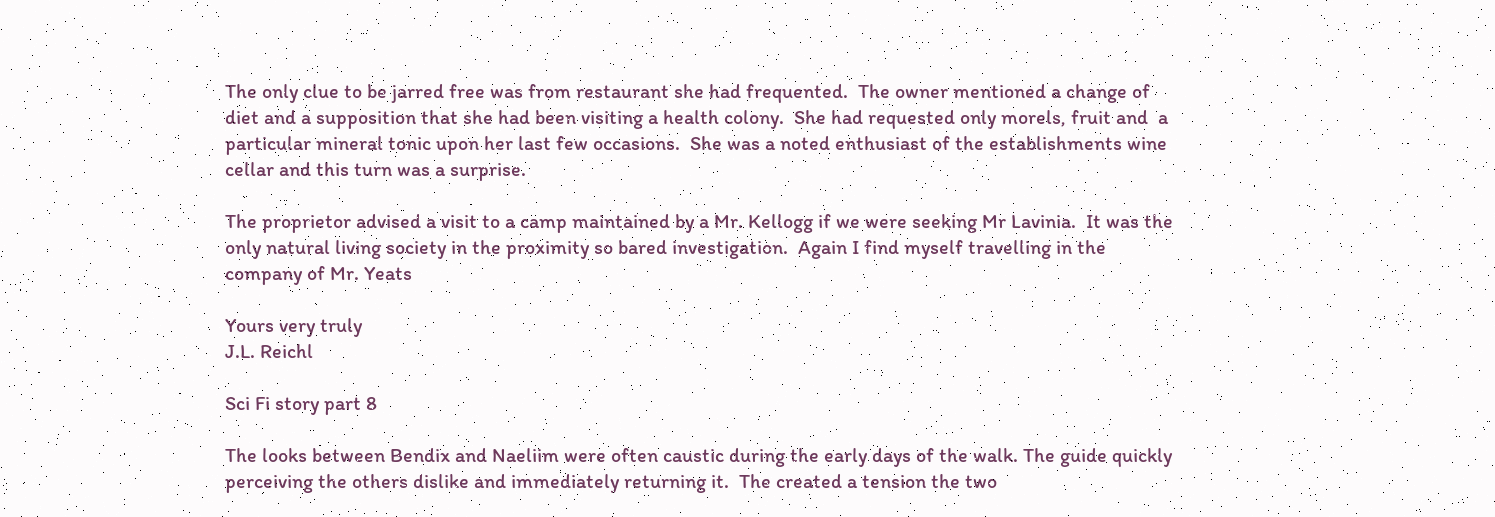The only clue to be jarred free was from restaurant she had frequented.  The owner mentioned a change of diet and a supposition that she had been visiting a health colony.  She had requested only morels, fruit and  a particular mineral tonic upon her last few occasions.  She was a noted enthusiast of the establishments wine cellar and this turn was a surprise.

The proprietor advised a visit to a camp maintained by a Mr. Kellogg if we were seeking Mr Lavinia.  It was the only natural living society in the proximity so bared investigation.  Again I find myself travelling in the company of Mr. Yeats

Yours very truly
J.L. Reichl

Sci Fi story part 8

The looks between Bendix and Naeliim were often caustic during the early days of the walk. The guide quickly perceiving the others dislike and immediately returning it.  The created a tension the two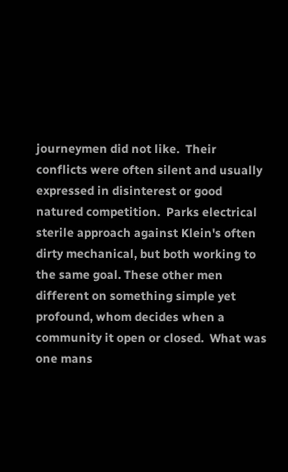journeymen did not like.  Their conflicts were often silent and usually expressed in disinterest or good natured competition.  Parks electrical sterile approach against Klein's often dirty mechanical, but both working to the same goal. These other men different on something simple yet profound, whom decides when a community it open or closed.  What was one mans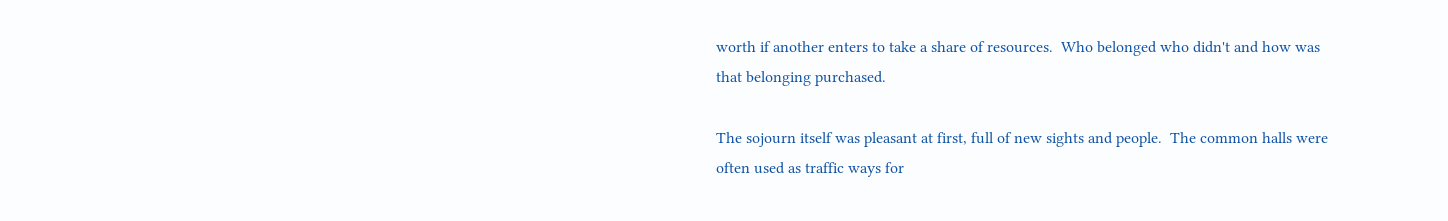worth if another enters to take a share of resources.  Who belonged who didn't and how was that belonging purchased.

The sojourn itself was pleasant at first, full of new sights and people.  The common halls were often used as traffic ways for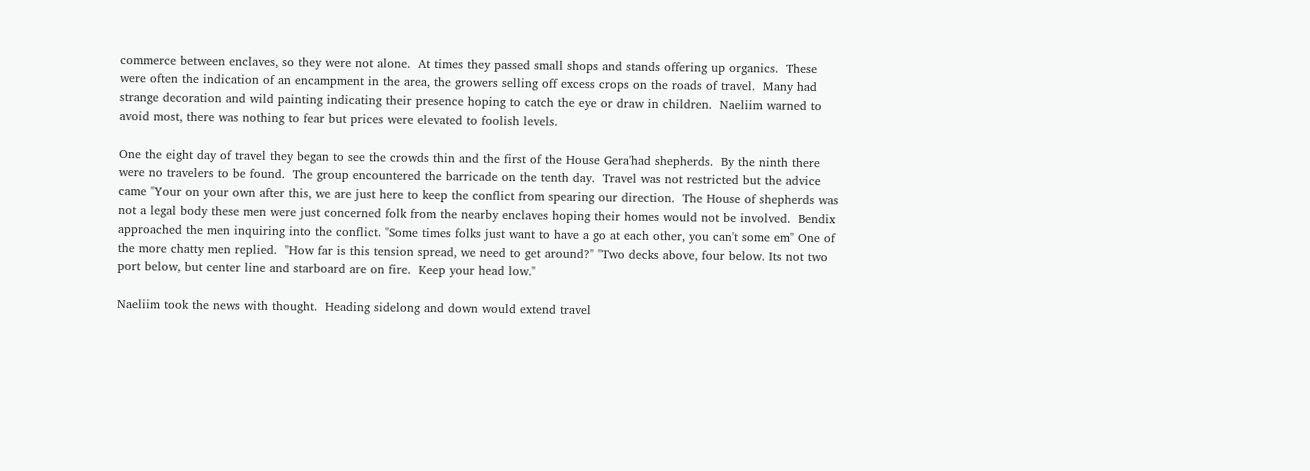commerce between enclaves, so they were not alone.  At times they passed small shops and stands offering up organics.  These were often the indication of an encampment in the area, the growers selling off excess crops on the roads of travel.  Many had strange decoration and wild painting indicating their presence hoping to catch the eye or draw in children.  Naeliim warned to avoid most, there was nothing to fear but prices were elevated to foolish levels.

One the eight day of travel they began to see the crowds thin and the first of the House Gera'had shepherds.  By the ninth there were no travelers to be found.  The group encountered the barricade on the tenth day.  Travel was not restricted but the advice came "Your on your own after this, we are just here to keep the conflict from spearing our direction.  The House of shepherds was not a legal body these men were just concerned folk from the nearby enclaves hoping their homes would not be involved.  Bendix approached the men inquiring into the conflict. "Some times folks just want to have a go at each other, you can't some em" One of the more chatty men replied.  "How far is this tension spread, we need to get around?" "Two decks above, four below. Its not two port below, but center line and starboard are on fire.  Keep your head low."

Naeliim took the news with thought.  Heading sidelong and down would extend travel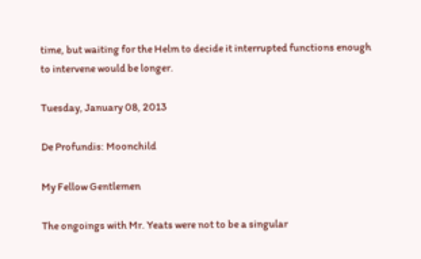time, but waiting for the Helm to decide it interrupted functions enough to intervene would be longer.

Tuesday, January 08, 2013

De Profundis: Moonchild

My Fellow Gentlemen

The ongoings with Mr. Yeats were not to be a singular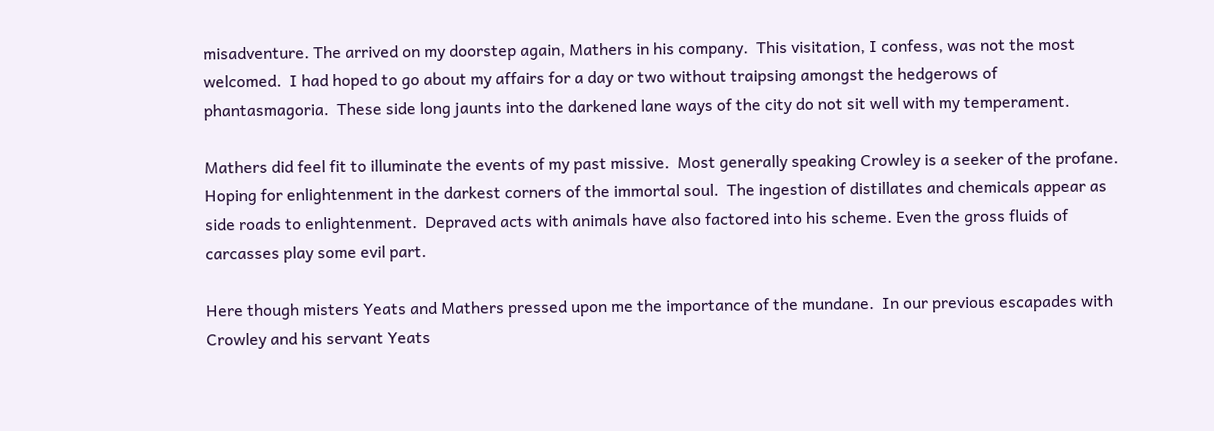misadventure. The arrived on my doorstep again, Mathers in his company.  This visitation, I confess, was not the most welcomed.  I had hoped to go about my affairs for a day or two without traipsing amongst the hedgerows of phantasmagoria.  These side long jaunts into the darkened lane ways of the city do not sit well with my temperament.

Mathers did feel fit to illuminate the events of my past missive.  Most generally speaking Crowley is a seeker of the profane.  Hoping for enlightenment in the darkest corners of the immortal soul.  The ingestion of distillates and chemicals appear as side roads to enlightenment.  Depraved acts with animals have also factored into his scheme. Even the gross fluids of carcasses play some evil part.

Here though misters Yeats and Mathers pressed upon me the importance of the mundane.  In our previous escapades with Crowley and his servant Yeats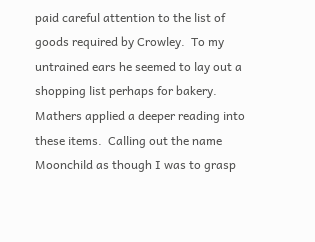paid careful attention to the list of goods required by Crowley.  To my untrained ears he seemed to lay out a shopping list perhaps for bakery. Mathers applied a deeper reading into these items.  Calling out the name Moonchild as though I was to grasp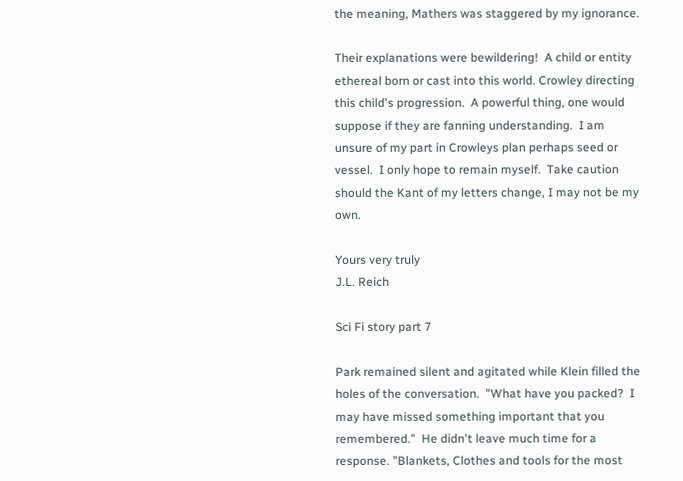the meaning, Mathers was staggered by my ignorance.

Their explanations were bewildering!  A child or entity ethereal born or cast into this world. Crowley directing this child's progression.  A powerful thing, one would suppose if they are fanning understanding.  I am unsure of my part in Crowleys plan perhaps seed or vessel.  I only hope to remain myself.  Take caution should the Kant of my letters change, I may not be my own.

Yours very truly
J.L. Reich

Sci Fi story part 7

Park remained silent and agitated while Klein filled the holes of the conversation.  "What have you packed?  I may have missed something important that you remembered."  He didn't leave much time for a response. "Blankets, Clothes and tools for the most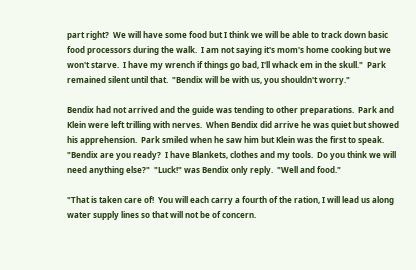part right?  We will have some food but I think we will be able to track down basic food processors during the walk.  I am not saying it's mom's home cooking but we won't starve.  I have my wrench if things go bad, I'll whack em in the skull."  Park remained silent until that.  "Bendix will be with us, you shouldn't worry."

Bendix had not arrived and the guide was tending to other preparations.  Park and Klein were left trilling with nerves.  When Bendix did arrive he was quiet but showed his apprehension.  Park smiled when he saw him but Klein was the first to speak. "Bendix are you ready?  I have Blankets, clothes and my tools.  Do you think we will need anything else?"  "Luck!" was Bendix only reply.  "Well and food."

"That is taken care of!  You will each carry a fourth of the ration, I will lead us along water supply lines so that will not be of concern.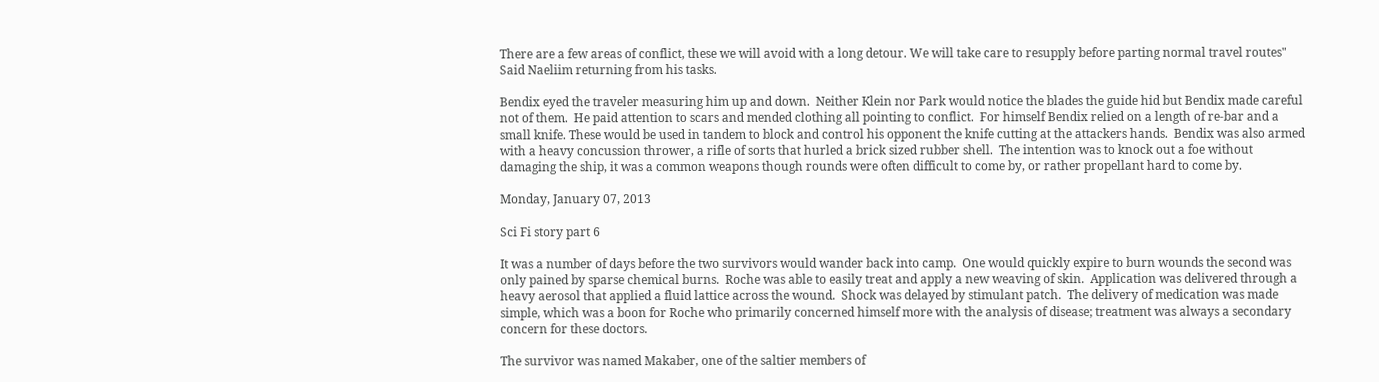There are a few areas of conflict, these we will avoid with a long detour. We will take care to resupply before parting normal travel routes" Said Naeliim returning from his tasks.

Bendix eyed the traveler measuring him up and down.  Neither Klein nor Park would notice the blades the guide hid but Bendix made careful not of them.  He paid attention to scars and mended clothing all pointing to conflict.  For himself Bendix relied on a length of re-bar and a small knife. These would be used in tandem to block and control his opponent the knife cutting at the attackers hands.  Bendix was also armed with a heavy concussion thrower, a rifle of sorts that hurled a brick sized rubber shell.  The intention was to knock out a foe without damaging the ship, it was a common weapons though rounds were often difficult to come by, or rather propellant hard to come by.

Monday, January 07, 2013

Sci Fi story part 6

It was a number of days before the two survivors would wander back into camp.  One would quickly expire to burn wounds the second was only pained by sparse chemical burns.  Roche was able to easily treat and apply a new weaving of skin.  Application was delivered through a heavy aerosol that applied a fluid lattice across the wound.  Shock was delayed by stimulant patch.  The delivery of medication was made simple, which was a boon for Roche who primarily concerned himself more with the analysis of disease; treatment was always a secondary concern for these doctors.

The survivor was named Makaber, one of the saltier members of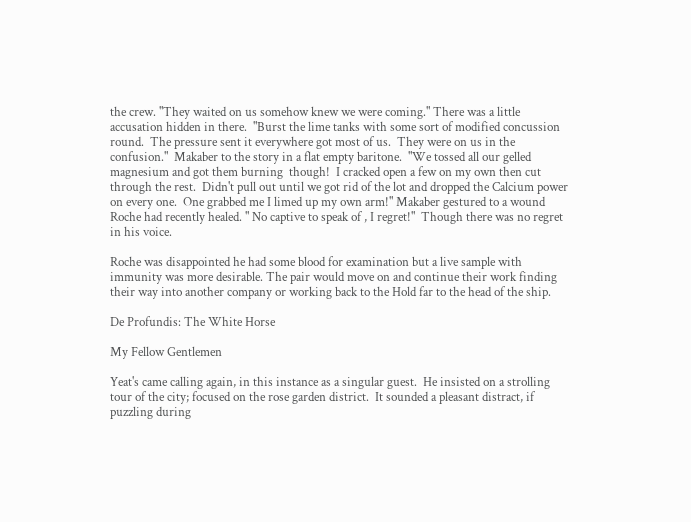the crew. "They waited on us somehow knew we were coming." There was a little accusation hidden in there.  "Burst the lime tanks with some sort of modified concussion round.  The pressure sent it everywhere got most of us.  They were on us in the confusion."  Makaber to the story in a flat empty baritone.  "We tossed all our gelled magnesium and got them burning  though!  I cracked open a few on my own then cut through the rest.  Didn't pull out until we got rid of the lot and dropped the Calcium power on every one.  One grabbed me I limed up my own arm!" Makaber gestured to a wound Roche had recently healed. " No captive to speak of , I regret!"  Though there was no regret in his voice.

Roche was disappointed he had some blood for examination but a live sample with immunity was more desirable. The pair would move on and continue their work finding their way into another company or working back to the Hold far to the head of the ship.

De Profundis: The White Horse

My Fellow Gentlemen

Yeat's came calling again, in this instance as a singular guest.  He insisted on a strolling tour of the city; focused on the rose garden district.  It sounded a pleasant distract, if puzzling during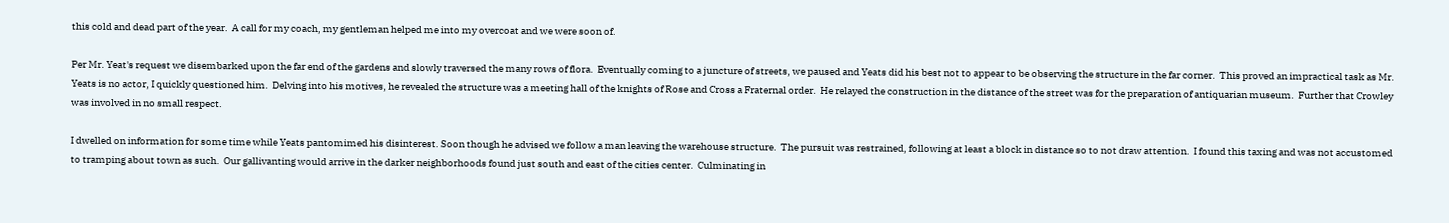this cold and dead part of the year.  A call for my coach, my gentleman helped me into my overcoat and we were soon of.

Per Mr. Yeat's request we disembarked upon the far end of the gardens and slowly traversed the many rows of flora.  Eventually coming to a juncture of streets, we paused and Yeats did his best not to appear to be observing the structure in the far corner.  This proved an impractical task as Mr. Yeats is no actor, I quickly questioned him.  Delving into his motives, he revealed the structure was a meeting hall of the knights of Rose and Cross a Fraternal order.  He relayed the construction in the distance of the street was for the preparation of antiquarian museum.  Further that Crowley was involved in no small respect.

I dwelled on information for some time while Yeats pantomimed his disinterest. Soon though he advised we follow a man leaving the warehouse structure.  The pursuit was restrained, following at least a block in distance so to not draw attention.  I found this taxing and was not accustomed to tramping about town as such.  Our gallivanting would arrive in the darker neighborhoods found just south and east of the cities center.  Culminating in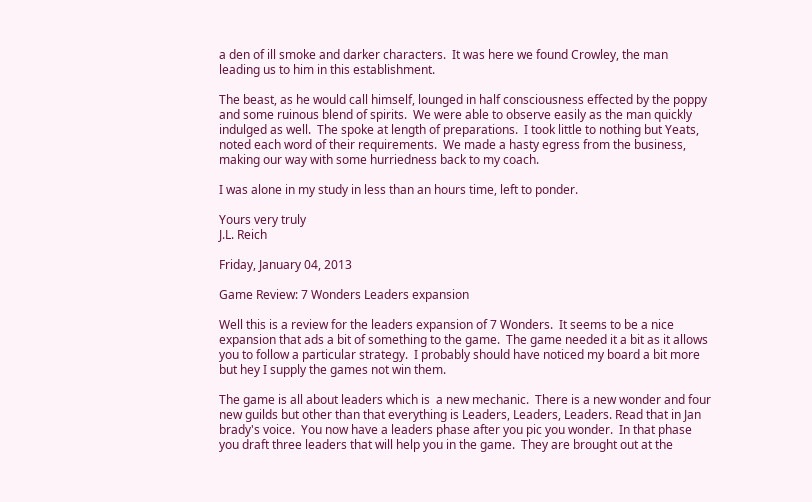a den of ill smoke and darker characters.  It was here we found Crowley, the man leading us to him in this establishment.

The beast, as he would call himself, lounged in half consciousness effected by the poppy and some ruinous blend of spirits.  We were able to observe easily as the man quickly indulged as well.  The spoke at length of preparations.  I took little to nothing but Yeats, noted each word of their requirements.  We made a hasty egress from the business, making our way with some hurriedness back to my coach.

I was alone in my study in less than an hours time, left to ponder.

Yours very truly
J.L. Reich

Friday, January 04, 2013

Game Review: 7 Wonders Leaders expansion

Well this is a review for the leaders expansion of 7 Wonders.  It seems to be a nice expansion that ads a bit of something to the game.  The game needed it a bit as it allows you to follow a particular strategy.  I probably should have noticed my board a bit more but hey I supply the games not win them.

The game is all about leaders which is  a new mechanic.  There is a new wonder and four new guilds but other than that everything is Leaders, Leaders, Leaders. Read that in Jan brady's voice.  You now have a leaders phase after you pic you wonder.  In that phase you draft three leaders that will help you in the game.  They are brought out at the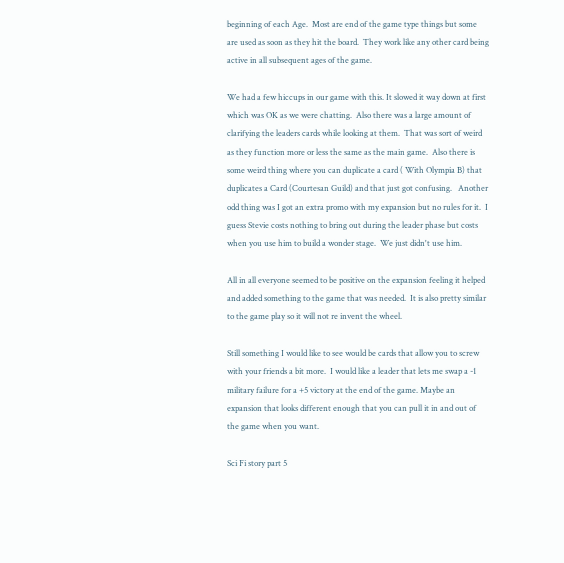beginning of each Age.  Most are end of the game type things but some are used as soon as they hit the board.  They work like any other card being active in all subsequent ages of the game.

We had a few hiccups in our game with this. It slowed it way down at first which was OK as we were chatting.  Also there was a large amount of clarifying the leaders cards while looking at them.  That was sort of weird as they function more or less the same as the main game.  Also there is some weird thing where you can duplicate a card ( With Olympia B) that duplicates a Card (Courtesan Guild) and that just got confusing.   Another odd thing was I got an extra promo with my expansion but no rules for it.  I guess Stevie costs nothing to bring out during the leader phase but costs when you use him to build a wonder stage.  We just didn't use him.

All in all everyone seemed to be positive on the expansion feeling it helped and added something to the game that was needed.  It is also pretty similar to the game play so it will not re invent the wheel.

Still something I would like to see would be cards that allow you to screw with your friends a bit more.  I would like a leader that lets me swap a -1 military failure for a +5 victory at the end of the game. Maybe an expansion that looks different enough that you can pull it in and out of the game when you want.

Sci Fi story part 5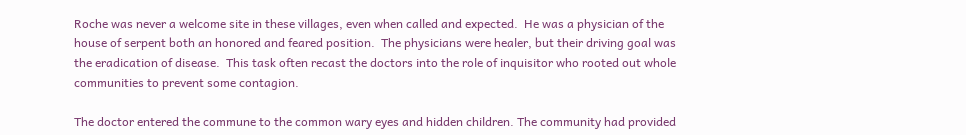Roche was never a welcome site in these villages, even when called and expected.  He was a physician of the house of serpent both an honored and feared position.  The physicians were healer, but their driving goal was the eradication of disease.  This task often recast the doctors into the role of inquisitor who rooted out whole communities to prevent some contagion.

The doctor entered the commune to the common wary eyes and hidden children. The community had provided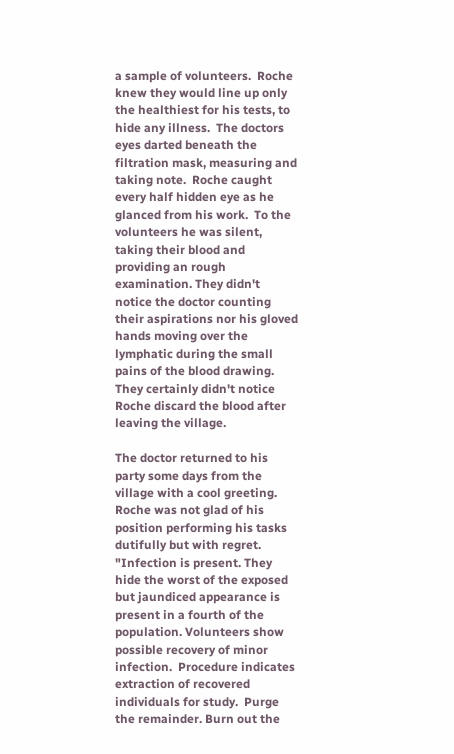a sample of volunteers.  Roche knew they would line up only the healthiest for his tests, to hide any illness.  The doctors eyes darted beneath the filtration mask, measuring and taking note.  Roche caught every half hidden eye as he glanced from his work.  To the volunteers he was silent, taking their blood and providing an rough examination. They didn't notice the doctor counting their aspirations nor his gloved hands moving over the lymphatic during the small pains of the blood drawing.  They certainly didn't notice Roche discard the blood after leaving the village.

The doctor returned to his party some days from the village with a cool greeting.  Roche was not glad of his position performing his tasks dutifully but with regret.  "Infection is present. They hide the worst of the exposed but jaundiced appearance is present in a fourth of the population. Volunteers show possible recovery of minor infection.  Procedure indicates extraction of recovered individuals for study.  Purge the remainder. Burn out the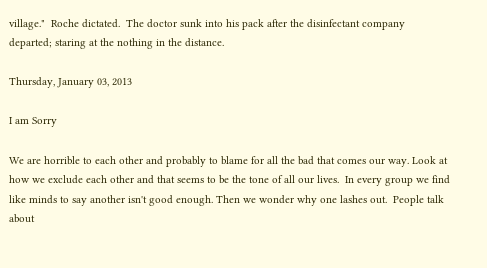village."  Roche dictated.  The doctor sunk into his pack after the disinfectant company departed; staring at the nothing in the distance.

Thursday, January 03, 2013

I am Sorry

We are horrible to each other and probably to blame for all the bad that comes our way. Look at how we exclude each other and that seems to be the tone of all our lives.  In every group we find like minds to say another isn't good enough. Then we wonder why one lashes out.  People talk about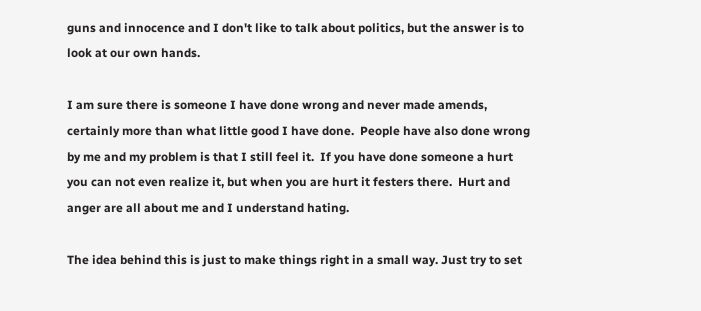guns and innocence and I don't like to talk about politics, but the answer is to look at our own hands.

I am sure there is someone I have done wrong and never made amends, certainly more than what little good I have done.  People have also done wrong by me and my problem is that I still feel it.  If you have done someone a hurt you can not even realize it, but when you are hurt it festers there.  Hurt and anger are all about me and I understand hating.

The idea behind this is just to make things right in a small way. Just try to set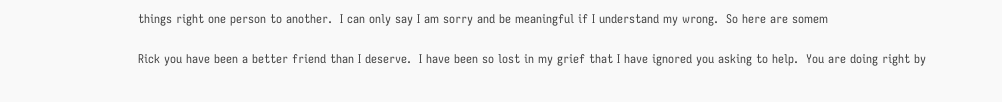things right one person to another.  I can only say I am sorry and be meaningful if I understand my wrong.  So here are somem

Rick you have been a better friend than I deserve.  I have been so lost in my grief that I have ignored you asking to help.  You are doing right by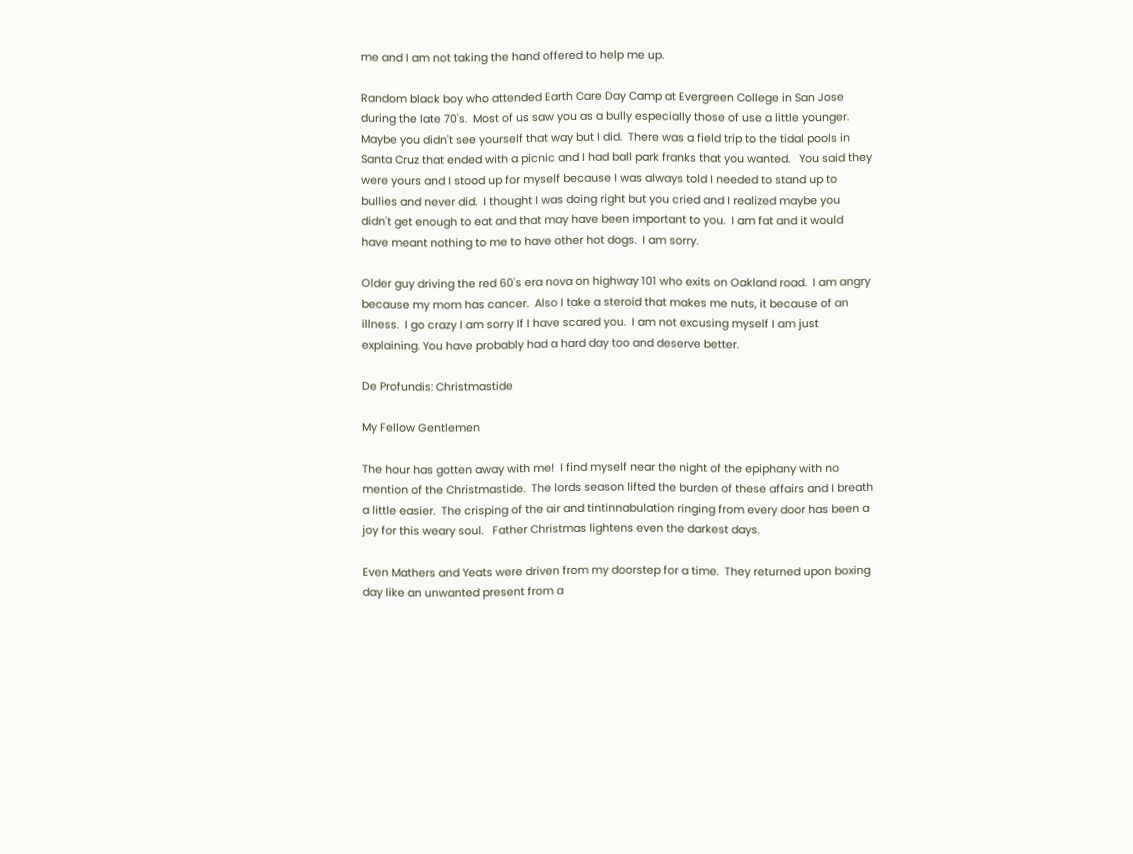me and I am not taking the hand offered to help me up.

Random black boy who attended Earth Care Day Camp at Evergreen College in San Jose during the late 70's.  Most of us saw you as a bully especially those of use a little younger.  Maybe you didn't see yourself that way but I did.  There was a field trip to the tidal pools in Santa Cruz that ended with a picnic and I had ball park franks that you wanted.   You said they were yours and I stood up for myself because I was always told I needed to stand up to bullies and never did.  I thought I was doing right but you cried and I realized maybe you didn't get enough to eat and that may have been important to you.  I am fat and it would have meant nothing to me to have other hot dogs.  I am sorry.

Older guy driving the red 60's era nova on highway 101 who exits on Oakland road.  I am angry because my mom has cancer.  Also I take a steroid that makes me nuts, it because of an illness.  I go crazy I am sorry If I have scared you.  I am not excusing myself I am just explaining. You have probably had a hard day too and deserve better.

De Profundis: Christmastide

My Fellow Gentlemen

The hour has gotten away with me!  I find myself near the night of the epiphany with no mention of the Christmastide.  The lords season lifted the burden of these affairs and I breath a little easier.  The crisping of the air and tintinnabulation ringing from every door has been a joy for this weary soul.   Father Christmas lightens even the darkest days.

Even Mathers and Yeats were driven from my doorstep for a time.  They returned upon boxing day like an unwanted present from a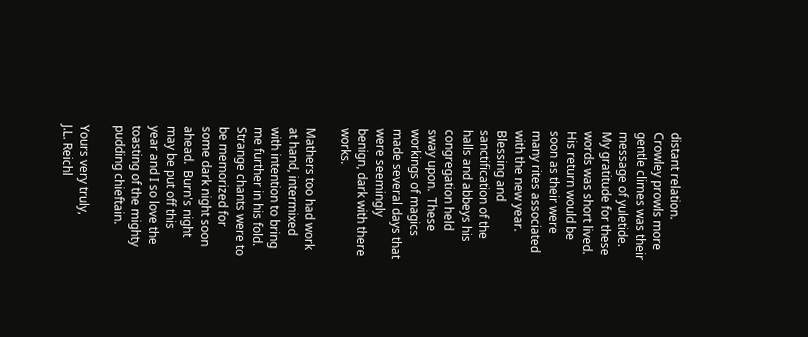distant relation.  Crowley prowls more gentle climes was their message of yuletide.  My gratitude for these words was short lived.  His return would be soon as their were many rites associated with the new year.  Blessing and sanctification of the halls and abbeys his congregation held sway upon.  These workings of magics made several days that were seemingly benign, dark with there works.

Mathers too had work at hand, intermixed with intention to bring me further in his fold. Strange chants were to be memorized for some dark night soon ahead.  Burn's night may be put off this year and I so love the toasting of the mighty pudding chieftain.

Yours very truly,
J.L. Reichl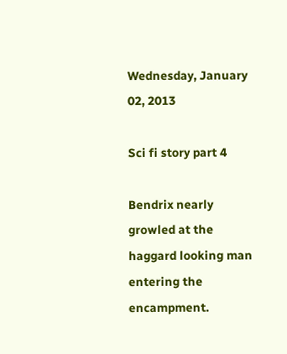Wednesday, January 02, 2013

Sci fi story part 4

Bendrix nearly growled at the haggard looking man entering the encampment.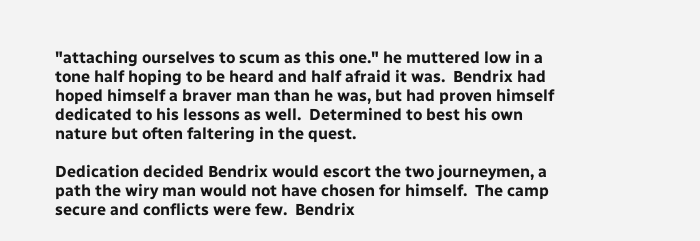"attaching ourselves to scum as this one." he muttered low in a tone half hoping to be heard and half afraid it was.  Bendrix had hoped himself a braver man than he was, but had proven himself dedicated to his lessons as well.  Determined to best his own nature but often faltering in the quest.

Dedication decided Bendrix would escort the two journeymen, a path the wiry man would not have chosen for himself.  The camp secure and conflicts were few.  Bendrix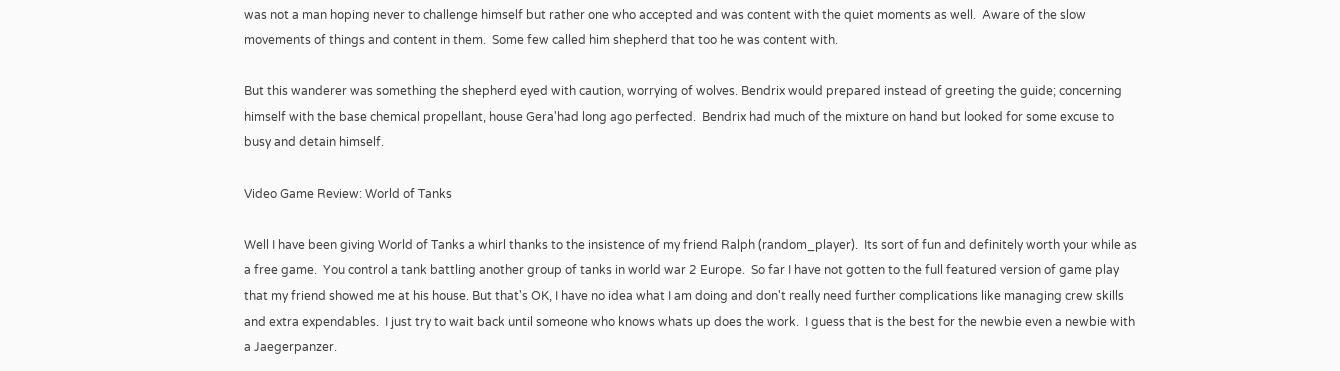was not a man hoping never to challenge himself but rather one who accepted and was content with the quiet moments as well.  Aware of the slow movements of things and content in them.  Some few called him shepherd that too he was content with.

But this wanderer was something the shepherd eyed with caution, worrying of wolves. Bendrix would prepared instead of greeting the guide; concerning himself with the base chemical propellant, house Gera'had long ago perfected.  Bendrix had much of the mixture on hand but looked for some excuse to busy and detain himself.

Video Game Review: World of Tanks

Well I have been giving World of Tanks a whirl thanks to the insistence of my friend Ralph (random_player).  Its sort of fun and definitely worth your while as a free game.  You control a tank battling another group of tanks in world war 2 Europe.  So far I have not gotten to the full featured version of game play that my friend showed me at his house. But that's OK, I have no idea what I am doing and don't really need further complications like managing crew skills and extra expendables.  I just try to wait back until someone who knows whats up does the work.  I guess that is the best for the newbie even a newbie with a Jaegerpanzer.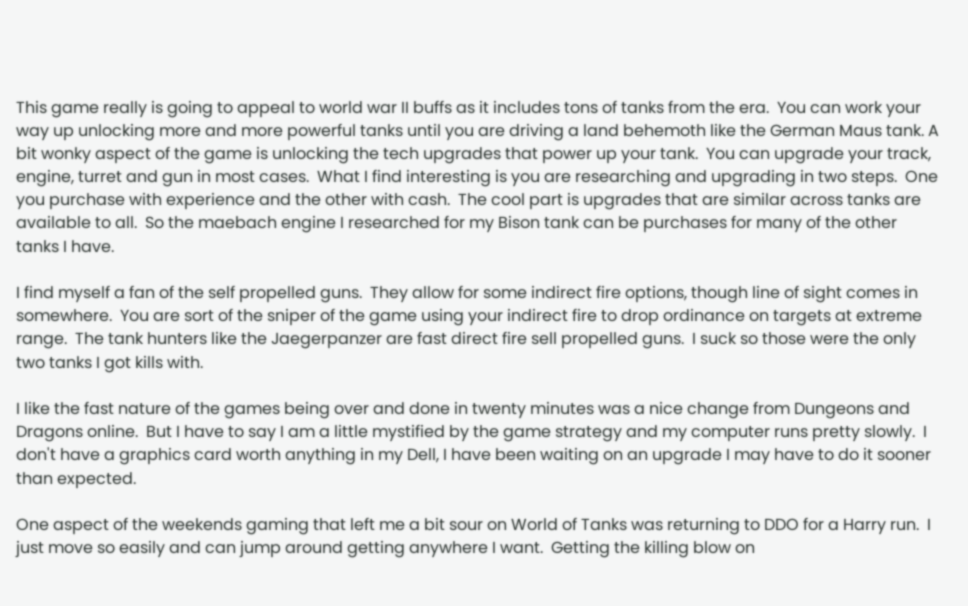This game really is going to appeal to world war II buffs as it includes tons of tanks from the era.  You can work your way up unlocking more and more powerful tanks until you are driving a land behemoth like the German Maus tank. A bit wonky aspect of the game is unlocking the tech upgrades that power up your tank.  You can upgrade your track, engine, turret and gun in most cases.  What I find interesting is you are researching and upgrading in two steps.  One you purchase with experience and the other with cash.  The cool part is upgrades that are similar across tanks are available to all.  So the maebach engine I researched for my Bison tank can be purchases for many of the other tanks I have.

I find myself a fan of the self propelled guns.  They allow for some indirect fire options, though line of sight comes in somewhere.  You are sort of the sniper of the game using your indirect fire to drop ordinance on targets at extreme range.  The tank hunters like the Jaegerpanzer are fast direct fire sell propelled guns.  I suck so those were the only two tanks I got kills with.

I like the fast nature of the games being over and done in twenty minutes was a nice change from Dungeons and Dragons online.  But I have to say I am a little mystified by the game strategy and my computer runs pretty slowly.  I don't have a graphics card worth anything in my Dell, I have been waiting on an upgrade I may have to do it sooner than expected.

One aspect of the weekends gaming that left me a bit sour on World of Tanks was returning to DDO for a Harry run.  I just move so easily and can jump around getting anywhere I want.  Getting the killing blow on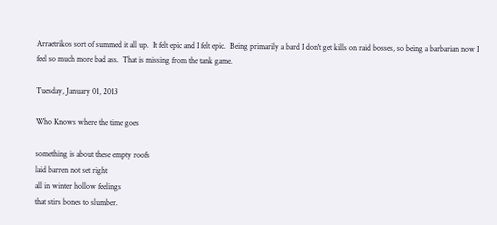Arraetrikos sort of summed it all up.  It felt epic and I felt epic.  Being primarily a bard I don't get kills on raid bosses, so being a barbarian now I feel so much more bad ass.  That is missing from the tank game.

Tuesday, January 01, 2013

Who Knows where the time goes

something is about these empty roofs
laid barren not set right
all in winter hollow feelings
that stirs bones to slumber.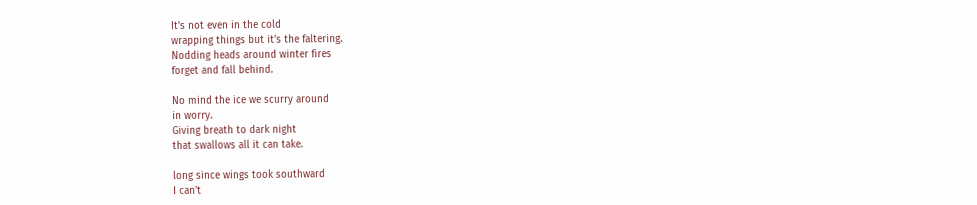It's not even in the cold
wrapping things but it's the faltering.
Nodding heads around winter fires
forget and fall behind.

No mind the ice we scurry around
in worry.
Giving breath to dark night
that swallows all it can take.

long since wings took southward
I can't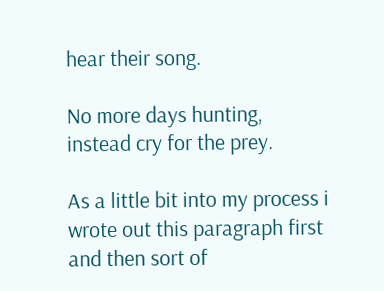hear their song.

No more days hunting,
instead cry for the prey.

As a little bit into my process i wrote out this paragraph first and then sort of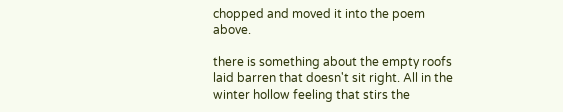chopped and moved it into the poem above.

there is something about the empty roofs laid barren that doesn't sit right. All in the winter hollow feeling that stirs the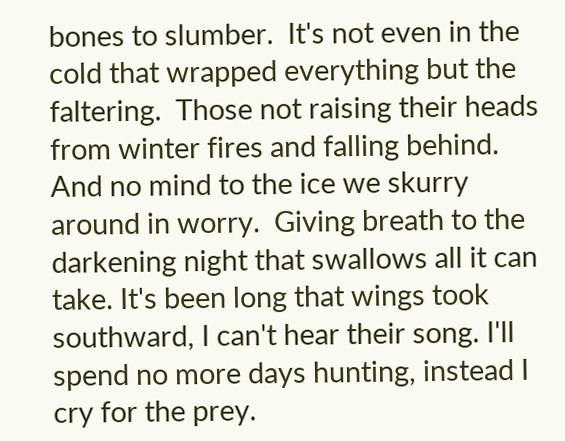bones to slumber.  It's not even in the cold that wrapped everything but the faltering.  Those not raising their heads from winter fires and falling behind.  And no mind to the ice we skurry around in worry.  Giving breath to the darkening night that swallows all it can take. It's been long that wings took southward, I can't hear their song. I'll spend no more days hunting, instead I cry for the prey.